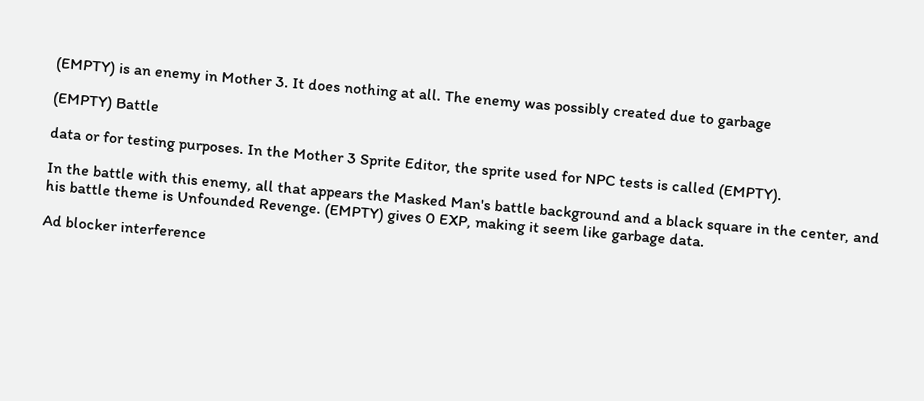(EMPTY) is an enemy in Mother 3. It does nothing at all. The enemy was possibly created due to garbage

(EMPTY) Battle

data or for testing purposes. In the Mother 3 Sprite Editor, the sprite used for NPC tests is called (EMPTY).

In the battle with this enemy, all that appears the Masked Man's battle background and a black square in the center, and his battle theme is Unfounded Revenge. (EMPTY) gives 0 EXP, making it seem like garbage data.

Ad blocker interference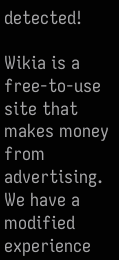detected!

Wikia is a free-to-use site that makes money from advertising. We have a modified experience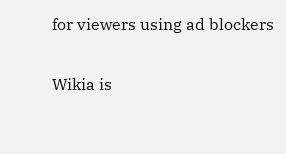for viewers using ad blockers

Wikia is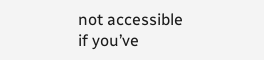not accessible if you’ve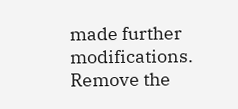made further modifications. Remove the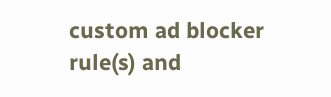custom ad blocker rule(s) and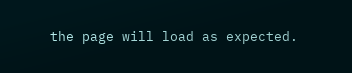the page will load as expected.